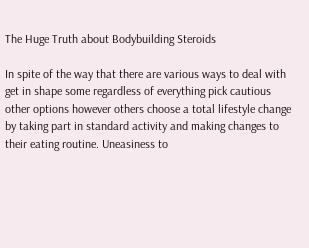The Huge Truth about Bodybuilding Steroids

In spite of the way that there are various ways to deal with get in shape some regardless of everything pick cautious other options however others choose a total lifestyle change by taking part in standard activity and making changes to their eating routine. Uneasiness to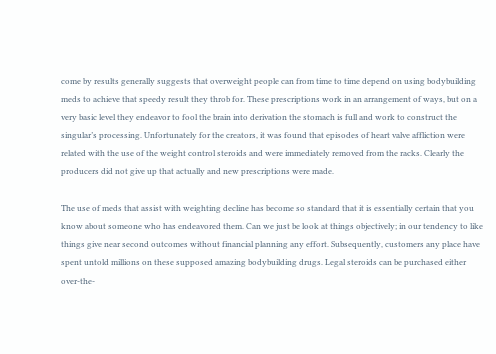come by results generally suggests that overweight people can from time to time depend on using bodybuilding meds to achieve that speedy result they throb for. These prescriptions work in an arrangement of ways, but on a very basic level they endeavor to fool the brain into derivation the stomach is full and work to construct the singular’s processing. Unfortunately for the creators, it was found that episodes of heart valve affliction were related with the use of the weight control steroids and were immediately removed from the racks. Clearly the producers did not give up that actually and new prescriptions were made.

The use of meds that assist with weighting decline has become so standard that it is essentially certain that you know about someone who has endeavored them. Can we just be look at things objectively; in our tendency to like things give near second outcomes without financial planning any effort. Subsequently, customers any place have spent untold millions on these supposed amazing bodybuilding drugs. Legal steroids can be purchased either over-the-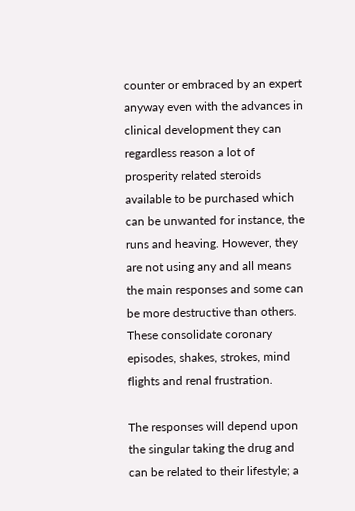counter or embraced by an expert anyway even with the advances in clinical development they can regardless reason a lot of prosperity related steroids available to be purchased which can be unwanted for instance, the runs and heaving. However, they are not using any and all means the main responses and some can be more destructive than others. These consolidate coronary episodes, shakes, strokes, mind flights and renal frustration.

The responses will depend upon the singular taking the drug and can be related to their lifestyle; a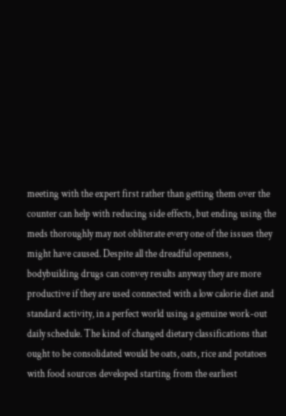meeting with the expert first rather than getting them over the counter can help with reducing side effects, but ending using the meds thoroughly may not obliterate every one of the issues they might have caused. Despite all the dreadful openness, bodybuilding drugs can convey results anyway they are more productive if they are used connected with a low calorie diet and standard activity, in a perfect world using a genuine work-out daily schedule. The kind of changed dietary classifications that ought to be consolidated would be oats, oats, rice and potatoes with food sources developed starting from the earliest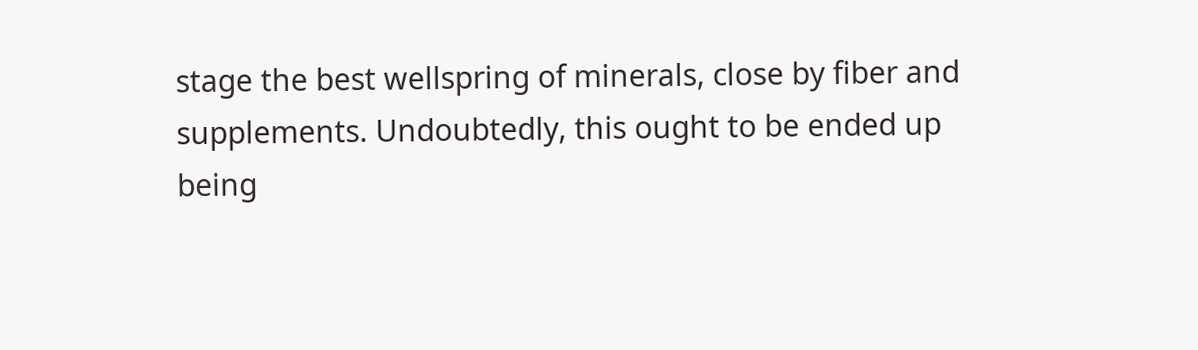stage the best wellspring of minerals, close by fiber and supplements. Undoubtedly, this ought to be ended up being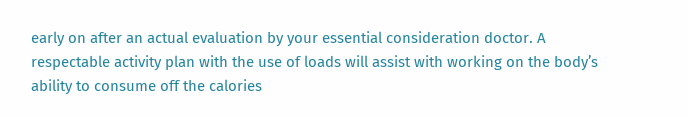early on after an actual evaluation by your essential consideration doctor. A respectable activity plan with the use of loads will assist with working on the body’s ability to consume off the calories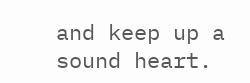and keep up a sound heart.